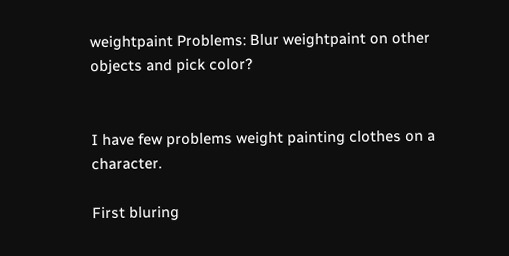weightpaint Problems: Blur weightpaint on other objects and pick color?


I have few problems weight painting clothes on a character.

First bluring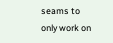seams to only work on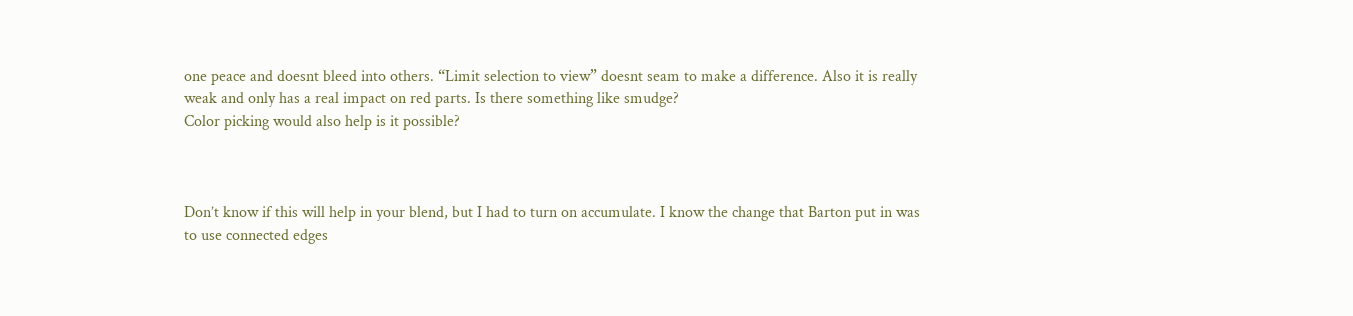one peace and doesnt bleed into others. “Limit selection to view” doesnt seam to make a difference. Also it is really weak and only has a real impact on red parts. Is there something like smudge?
Color picking would also help is it possible?



Don’t know if this will help in your blend, but I had to turn on accumulate. I know the change that Barton put in was to use connected edges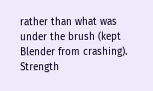rather than what was under the brush (kept Blender from crashing). Strength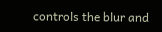controls the blur and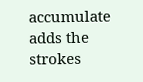accumulate adds the strokes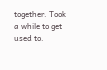together. Took a while to get used to.